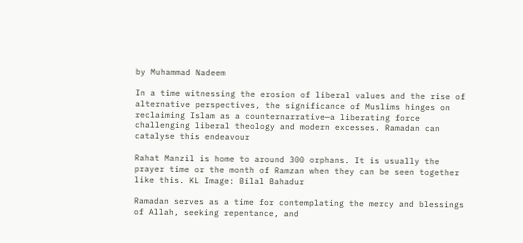by Muhammad Nadeem

In a time witnessing the erosion of liberal values and the rise of alternative perspectives, the significance of Muslims hinges on reclaiming Islam as a counternarrative—a liberating force challenging liberal theology and modern excesses. Ramadan can catalyse this endeavour

Rahat Manzil is home to around 300 orphans. It is usually the prayer time or the month of Ramzan when they can be seen together like this. KL Image: Bilal Bahadur

Ramadan serves as a time for contemplating the mercy and blessings of Allah, seeking repentance, and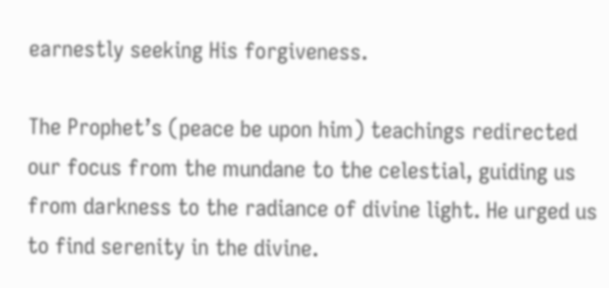earnestly seeking His forgiveness.

The Prophet’s (peace be upon him) teachings redirected our focus from the mundane to the celestial, guiding us from darkness to the radiance of divine light. He urged us to find serenity in the divine.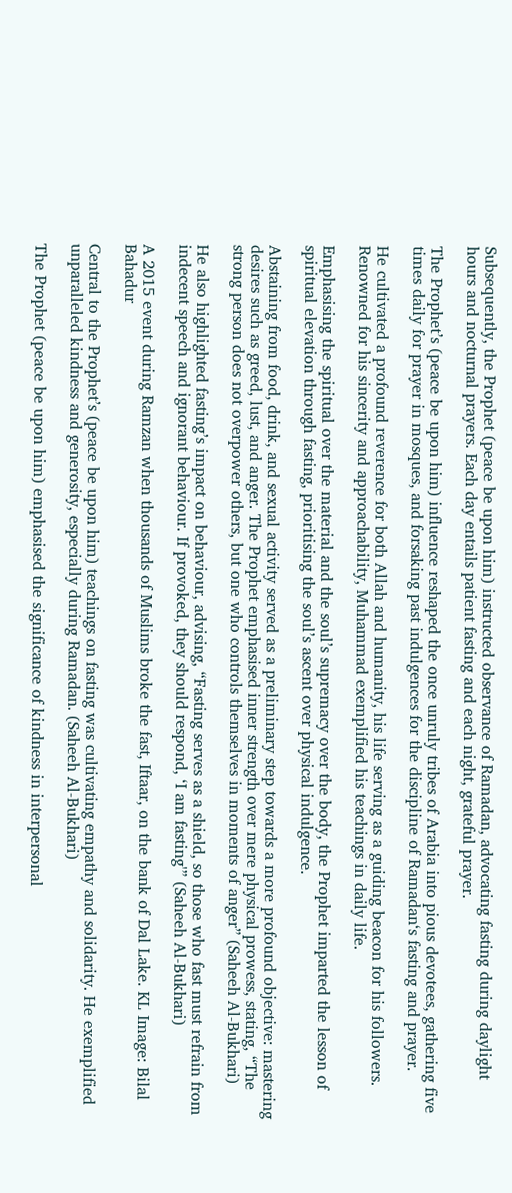Subsequently, the Prophet (peace be upon him) instructed observance of Ramadan, advocating fasting during daylight hours and nocturnal prayers. Each day entails patient fasting and each night, grateful prayer.

The Prophet’s (peace be upon him) influence reshaped the once unruly tribes of Arabia into pious devotees, gathering five times daily for prayer in mosques, and forsaking past indulgences for the discipline of Ramadan‘s fasting and prayer.

He cultivated a profound reverence for both Allah and humanity, his life serving as a guiding beacon for his followers. Renowned for his sincerity and approachability, Muhammad exemplified his teachings in daily life.

Emphasising the spiritual over the material and the soul’s supremacy over the body, the Prophet imparted the lesson of spiritual elevation through fasting, prioritising the soul’s ascent over physical indulgence.

Abstaining from food, drink, and sexual activity served as a preliminary step towards a more profound objective: mastering desires such as greed, lust, and anger. The Prophet emphasised inner strength over mere physical prowess, stating, “The strong person does not overpower others, but one who controls themselves in moments of anger” (Saheeh Al-Bukhari)

He also highlighted fasting’s impact on behaviour, advising, “Fasting serves as a shield, so those who fast must refrain from indecent speech and ignorant behaviour. If provoked, they should respond, ‘I am fasting'” (Saheeh Al-Bukhari)

A 2015 event during Ramzan when thousands of Muslims broke the fast, Iftaar, on the bank of Dal Lake. KL Image: Bilal Bahadur

Central to the Prophet’s (peace be upon him) teachings on fasting was cultivating empathy and solidarity. He exemplified unparalleled kindness and generosity, especially during Ramadan. (Saheeh Al-Bukhari)

The Prophet (peace be upon him) emphasised the significance of kindness in interpersonal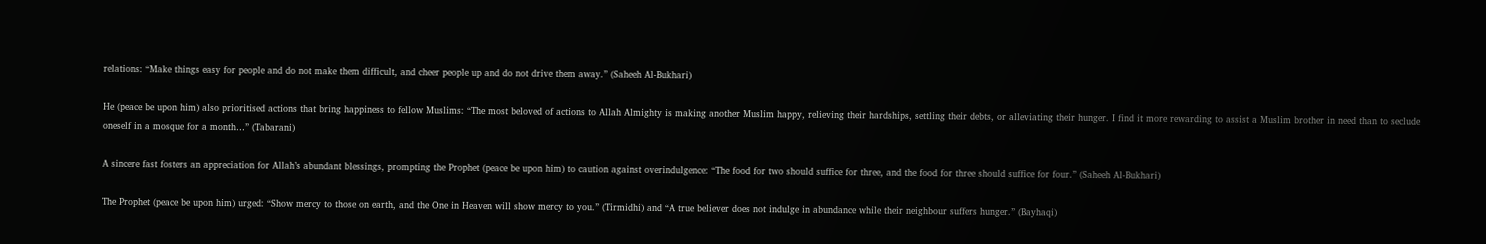relations: “Make things easy for people and do not make them difficult, and cheer people up and do not drive them away.” (Saheeh Al-Bukhari)

He (peace be upon him) also prioritised actions that bring happiness to fellow Muslims: “The most beloved of actions to Allah Almighty is making another Muslim happy, relieving their hardships, settling their debts, or alleviating their hunger. I find it more rewarding to assist a Muslim brother in need than to seclude oneself in a mosque for a month…” (Tabarani)

A sincere fast fosters an appreciation for Allah’s abundant blessings, prompting the Prophet (peace be upon him) to caution against overindulgence: “The food for two should suffice for three, and the food for three should suffice for four.” (Saheeh Al-Bukhari)

The Prophet (peace be upon him) urged: “Show mercy to those on earth, and the One in Heaven will show mercy to you.” (Tirmidhi) and “A true believer does not indulge in abundance while their neighbour suffers hunger.” (Bayhaqi)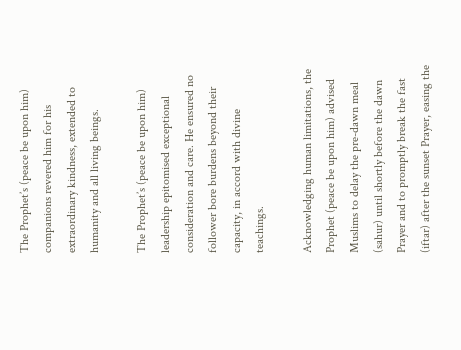The Prophet’s (peace be upon him) companions revered him for his extraordinary kindness, extended to humanity and all living beings.

The Prophet’s (peace be upon him) leadership epitomised exceptional consideration and care. He ensured no follower bore burdens beyond their capacity, in accord with divine teachings.

Acknowledging human limitations, the Prophet (peace be upon him) advised Muslims to delay the pre-dawn meal (sahur) until shortly before the dawn Prayer and to promptly break the fast (iftar) after the sunset Prayer, easing the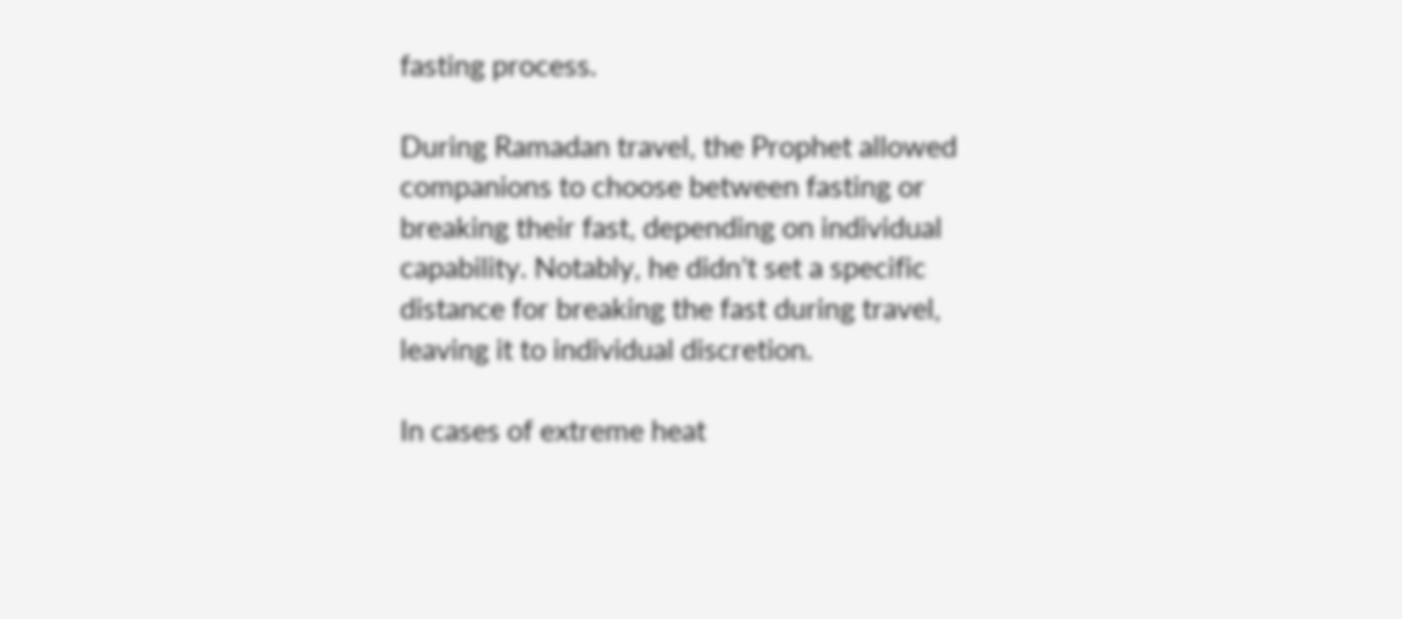fasting process.

During Ramadan travel, the Prophet allowed companions to choose between fasting or breaking their fast, depending on individual capability. Notably, he didn’t set a specific distance for breaking the fast during travel, leaving it to individual discretion.

In cases of extreme heat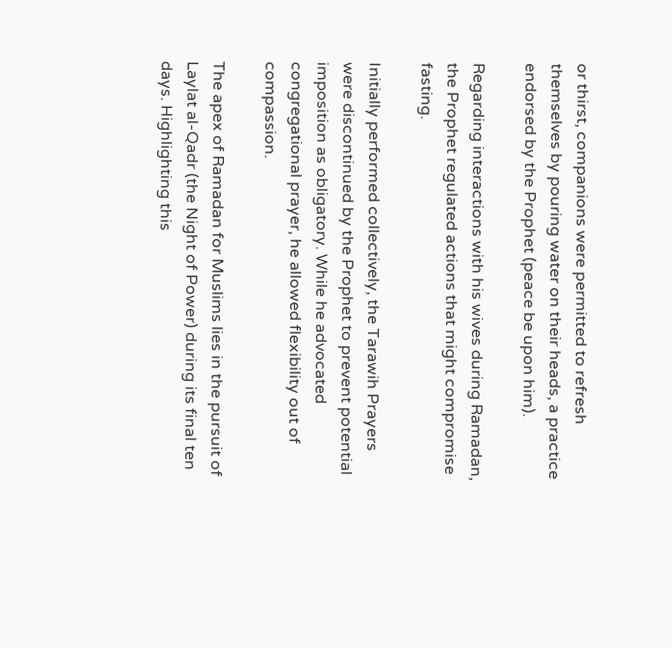or thirst, companions were permitted to refresh themselves by pouring water on their heads, a practice endorsed by the Prophet (peace be upon him).

Regarding interactions with his wives during Ramadan, the Prophet regulated actions that might compromise fasting.

Initially performed collectively, the Tarawih Prayers were discontinued by the Prophet to prevent potential imposition as obligatory. While he advocated congregational prayer, he allowed flexibility out of compassion.

The apex of Ramadan for Muslims lies in the pursuit of Laylat al-Qadr (the Night of Power) during its final ten days. Highlighting this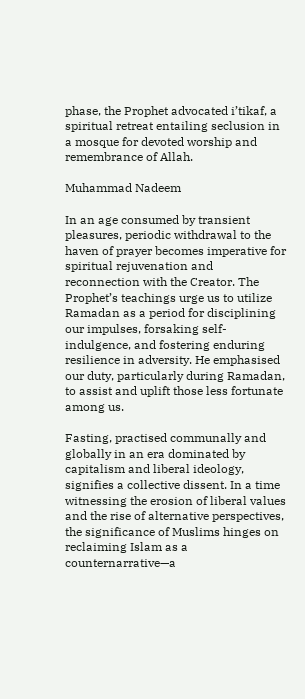phase, the Prophet advocated i’tikaf, a spiritual retreat entailing seclusion in a mosque for devoted worship and remembrance of Allah.

Muhammad Nadeem

In an age consumed by transient pleasures, periodic withdrawal to the haven of prayer becomes imperative for spiritual rejuvenation and reconnection with the Creator. The Prophet’s teachings urge us to utilize Ramadan as a period for disciplining our impulses, forsaking self-indulgence, and fostering enduring resilience in adversity. He emphasised our duty, particularly during Ramadan, to assist and uplift those less fortunate among us.

Fasting, practised communally and globally in an era dominated by capitalism and liberal ideology, signifies a collective dissent. In a time witnessing the erosion of liberal values and the rise of alternative perspectives, the significance of Muslims hinges on reclaiming Islam as a counternarrative—a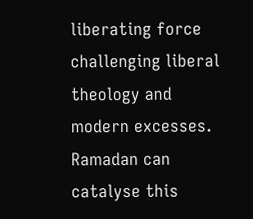liberating force challenging liberal theology and modern excesses. Ramadan can catalyse this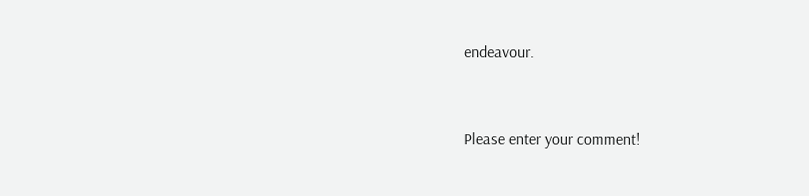endeavour.


Please enter your comment!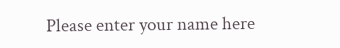Please enter your name here